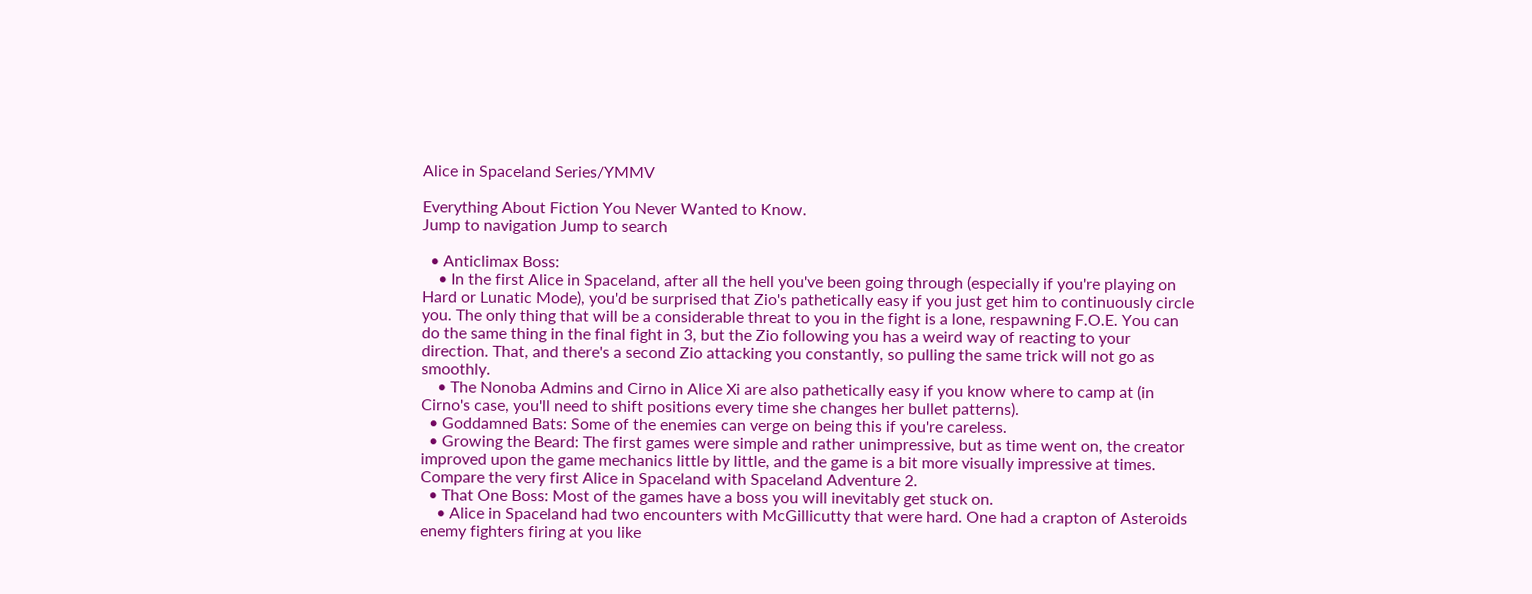Alice in Spaceland Series/YMMV

Everything About Fiction You Never Wanted to Know.
Jump to navigation Jump to search

  • Anticlimax Boss:
    • In the first Alice in Spaceland, after all the hell you've been going through (especially if you're playing on Hard or Lunatic Mode), you'd be surprised that Zio's pathetically easy if you just get him to continuously circle you. The only thing that will be a considerable threat to you in the fight is a lone, respawning F.O.E. You can do the same thing in the final fight in 3, but the Zio following you has a weird way of reacting to your direction. That, and there's a second Zio attacking you constantly, so pulling the same trick will not go as smoothly.
    • The Nonoba Admins and Cirno in Alice Xi are also pathetically easy if you know where to camp at (in Cirno's case, you'll need to shift positions every time she changes her bullet patterns).
  • Goddamned Bats: Some of the enemies can verge on being this if you're careless.
  • Growing the Beard: The first games were simple and rather unimpressive, but as time went on, the creator improved upon the game mechanics little by little, and the game is a bit more visually impressive at times. Compare the very first Alice in Spaceland with Spaceland Adventure 2.
  • That One Boss: Most of the games have a boss you will inevitably get stuck on.
    • Alice in Spaceland had two encounters with McGillicutty that were hard. One had a crapton of Asteroids enemy fighters firing at you like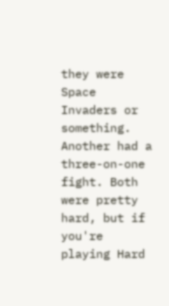they were Space Invaders or something. Another had a three-on-one fight. Both were pretty hard, but if you're playing Hard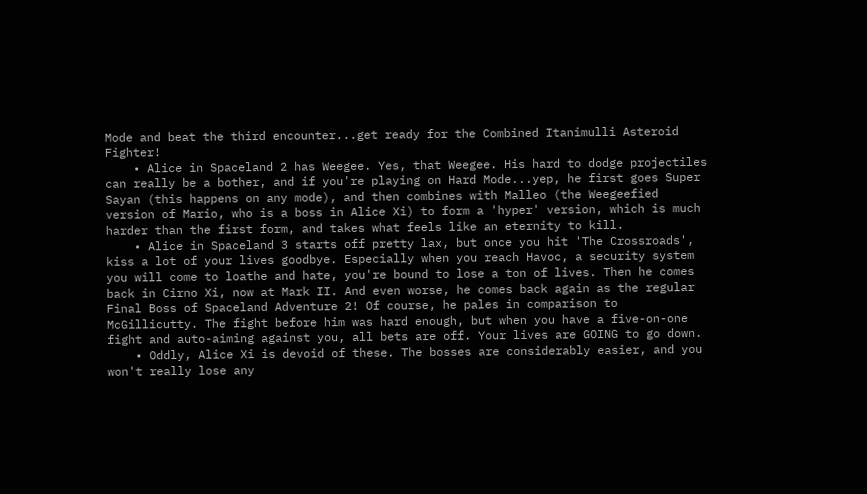Mode and beat the third encounter...get ready for the Combined Itanimulli Asteroid Fighter!
    • Alice in Spaceland 2 has Weegee. Yes, that Weegee. His hard to dodge projectiles can really be a bother, and if you're playing on Hard Mode...yep, he first goes Super Sayan (this happens on any mode), and then combines with Malleo (the Weegeefied version of Mario, who is a boss in Alice Xi) to form a 'hyper' version, which is much harder than the first form, and takes what feels like an eternity to kill.
    • Alice in Spaceland 3 starts off pretty lax, but once you hit 'The Crossroads', kiss a lot of your lives goodbye. Especially when you reach Havoc, a security system you will come to loathe and hate, you're bound to lose a ton of lives. Then he comes back in Cirno Xi, now at Mark II. And even worse, he comes back again as the regular Final Boss of Spaceland Adventure 2! Of course, he pales in comparison to McGillicutty. The fight before him was hard enough, but when you have a five-on-one fight and auto-aiming against you, all bets are off. Your lives are GOING to go down.
    • Oddly, Alice Xi is devoid of these. The bosses are considerably easier, and you won't really lose any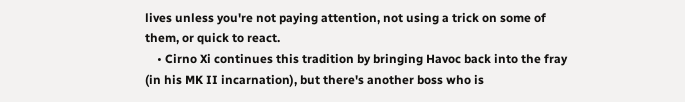lives unless you're not paying attention, not using a trick on some of them, or quick to react.
    • Cirno Xi continues this tradition by bringing Havoc back into the fray (in his MK II incarnation), but there's another boss who is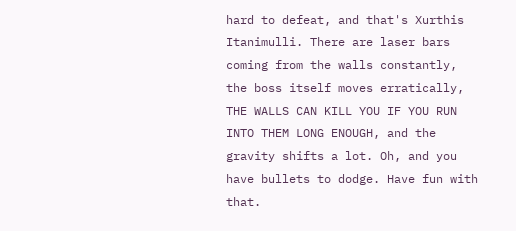hard to defeat, and that's Xurthis Itanimulli. There are laser bars coming from the walls constantly, the boss itself moves erratically, THE WALLS CAN KILL YOU IF YOU RUN INTO THEM LONG ENOUGH, and the gravity shifts a lot. Oh, and you have bullets to dodge. Have fun with that.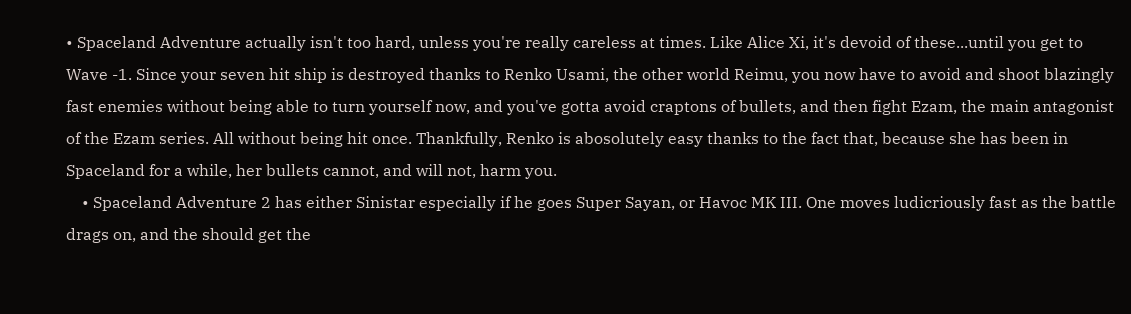• Spaceland Adventure actually isn't too hard, unless you're really careless at times. Like Alice Xi, it's devoid of these...until you get to Wave -1. Since your seven hit ship is destroyed thanks to Renko Usami, the other world Reimu, you now have to avoid and shoot blazingly fast enemies without being able to turn yourself now, and you've gotta avoid craptons of bullets, and then fight Ezam, the main antagonist of the Ezam series. All without being hit once. Thankfully, Renko is abosolutely easy thanks to the fact that, because she has been in Spaceland for a while, her bullets cannot, and will not, harm you.
    • Spaceland Adventure 2 has either Sinistar especially if he goes Super Sayan, or Havoc MK III. One moves ludicriously fast as the battle drags on, and the should get the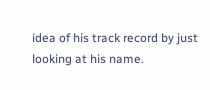idea of his track record by just looking at his name.